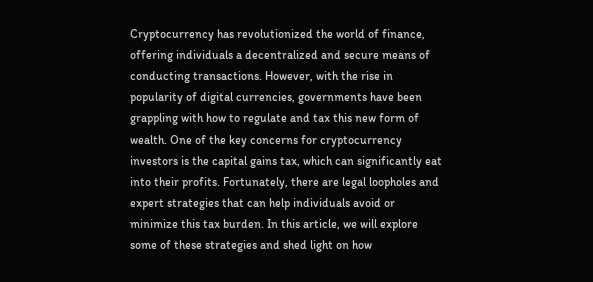Cryptocurrency has revolutionized the world of finance, offering individuals a decentralized and secure means of conducting transactions. However, with the rise in popularity of digital currencies, governments have been grappling with how to regulate and tax this new form of wealth. One of the key concerns for cryptocurrency investors is the capital gains tax, which can significantly eat into their profits. Fortunately, there are legal loopholes and expert strategies that can help individuals avoid or minimize this tax burden. In this article, we will explore some of these strategies and shed light on how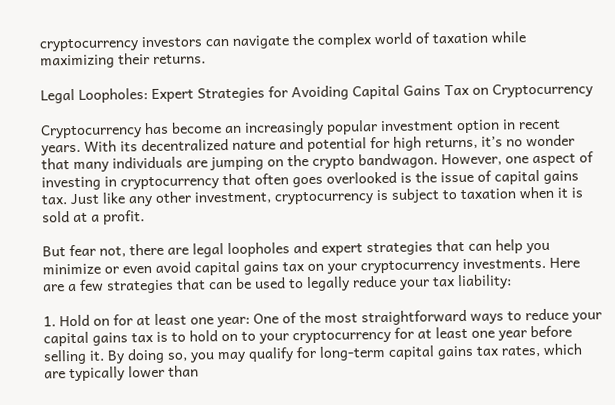cryptocurrency investors can navigate the complex world of taxation while maximizing their returns.

Legal Loopholes: Expert Strategies for Avoiding Capital Gains Tax on Cryptocurrency

Cryptocurrency has become an increasingly popular investment option in recent years. With its decentralized nature and potential for high returns, it’s no wonder that many individuals are jumping on the crypto bandwagon. However, one aspect of investing in cryptocurrency that often goes overlooked is the issue of capital gains tax. Just like any other investment, cryptocurrency is subject to taxation when it is sold at a profit.

But fear not, there are legal loopholes and expert strategies that can help you minimize or even avoid capital gains tax on your cryptocurrency investments. Here are a few strategies that can be used to legally reduce your tax liability:

1. Hold on for at least one year: One of the most straightforward ways to reduce your capital gains tax is to hold on to your cryptocurrency for at least one year before selling it. By doing so, you may qualify for long-term capital gains tax rates, which are typically lower than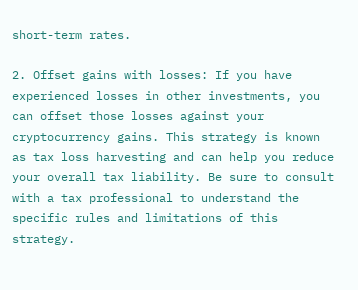short-term rates.

2. Offset gains with losses: If you have experienced losses in other investments, you can offset those losses against your cryptocurrency gains. This strategy is known as tax loss harvesting and can help you reduce your overall tax liability. Be sure to consult with a tax professional to understand the specific rules and limitations of this strategy.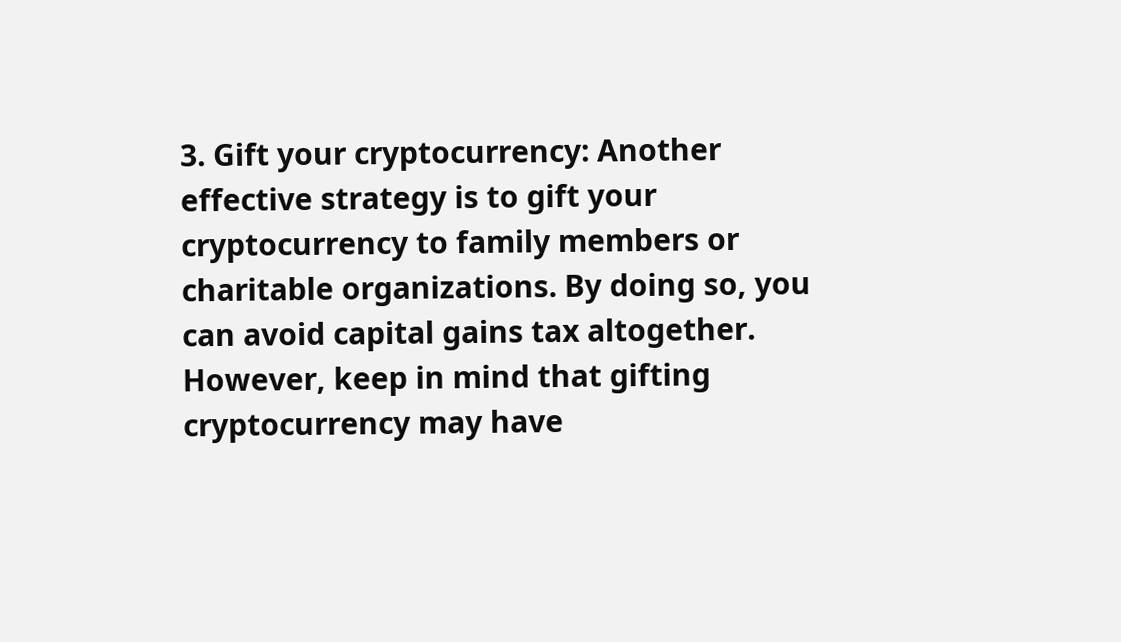3. Gift your cryptocurrency: Another effective strategy is to gift your cryptocurrency to family members or charitable organizations. By doing so, you can avoid capital gains tax altogether. However, keep in mind that gifting cryptocurrency may have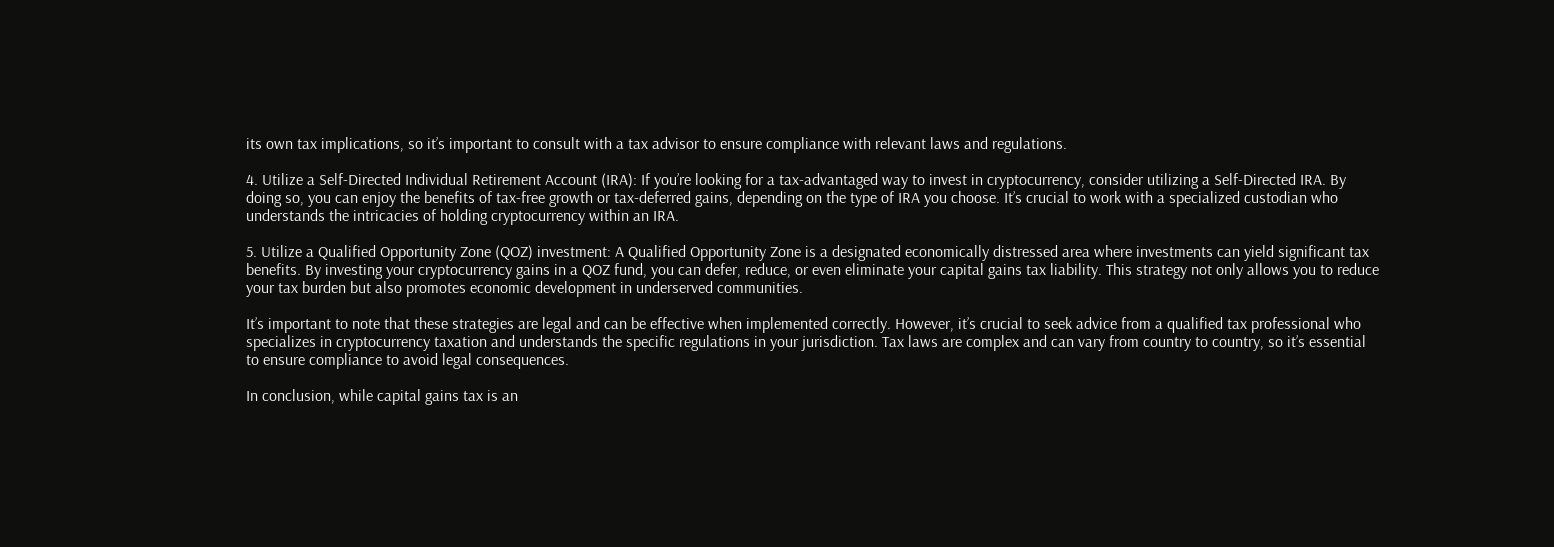its own tax implications, so it’s important to consult with a tax advisor to ensure compliance with relevant laws and regulations.

4. Utilize a Self-Directed Individual Retirement Account (IRA): If you’re looking for a tax-advantaged way to invest in cryptocurrency, consider utilizing a Self-Directed IRA. By doing so, you can enjoy the benefits of tax-free growth or tax-deferred gains, depending on the type of IRA you choose. It’s crucial to work with a specialized custodian who understands the intricacies of holding cryptocurrency within an IRA.

5. Utilize a Qualified Opportunity Zone (QOZ) investment: A Qualified Opportunity Zone is a designated economically distressed area where investments can yield significant tax benefits. By investing your cryptocurrency gains in a QOZ fund, you can defer, reduce, or even eliminate your capital gains tax liability. This strategy not only allows you to reduce your tax burden but also promotes economic development in underserved communities.

It’s important to note that these strategies are legal and can be effective when implemented correctly. However, it’s crucial to seek advice from a qualified tax professional who specializes in cryptocurrency taxation and understands the specific regulations in your jurisdiction. Tax laws are complex and can vary from country to country, so it’s essential to ensure compliance to avoid legal consequences.

In conclusion, while capital gains tax is an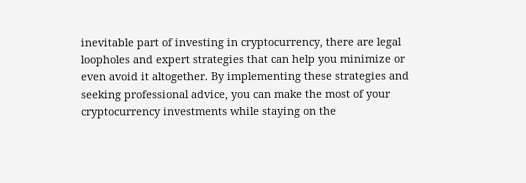inevitable part of investing in cryptocurrency, there are legal loopholes and expert strategies that can help you minimize or even avoid it altogether. By implementing these strategies and seeking professional advice, you can make the most of your cryptocurrency investments while staying on the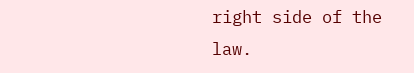right side of the law.